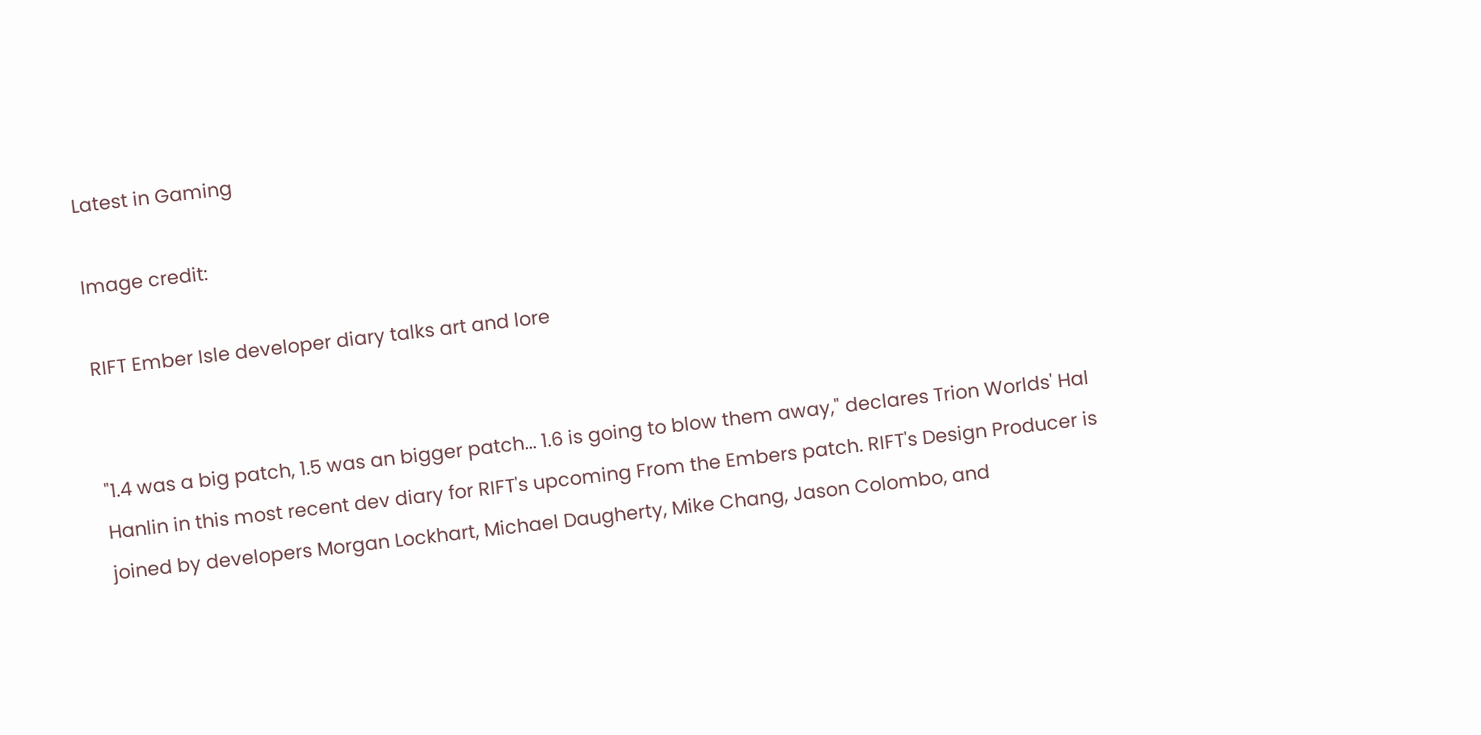Latest in Gaming

Image credit:

RIFT Ember Isle developer diary talks art and lore


"1.4 was a big patch, 1.5 was an bigger patch... 1.6 is going to blow them away," declares Trion Worlds' Hal Hanlin in this most recent dev diary for RIFT's upcoming From the Embers patch. RIFT's Design Producer is joined by developers Morgan Lockhart, Michael Daugherty, Mike Chang, Jason Colombo, and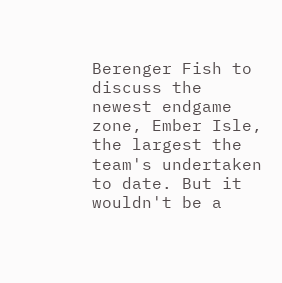Berenger Fish to discuss the newest endgame zone, Ember Isle, the largest the team's undertaken to date. But it wouldn't be a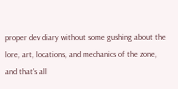proper dev diary without some gushing about the lore, art, locations, and mechanics of the zone, and that's all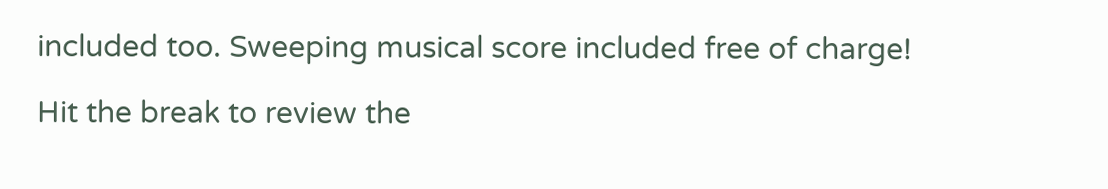included too. Sweeping musical score included free of charge!

Hit the break to review the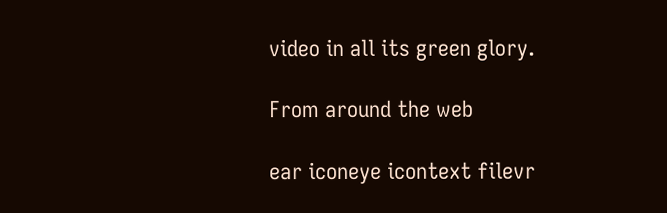video in all its green glory.

From around the web

ear iconeye icontext filevr